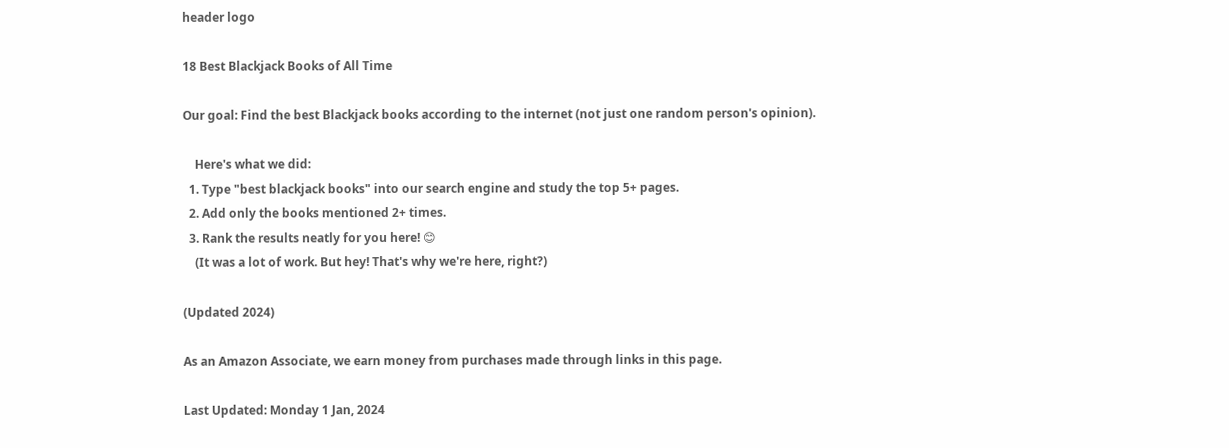header logo

18 Best Blackjack Books of All Time

Our goal: Find the best Blackjack books according to the internet (not just one random person's opinion).

    Here's what we did:
  1. Type "best blackjack books" into our search engine and study the top 5+ pages.
  2. Add only the books mentioned 2+ times.
  3. Rank the results neatly for you here! 😊
    (It was a lot of work. But hey! That's why we're here, right?)

(Updated 2024)

As an Amazon Associate, we earn money from purchases made through links in this page.

Last Updated: Monday 1 Jan, 2024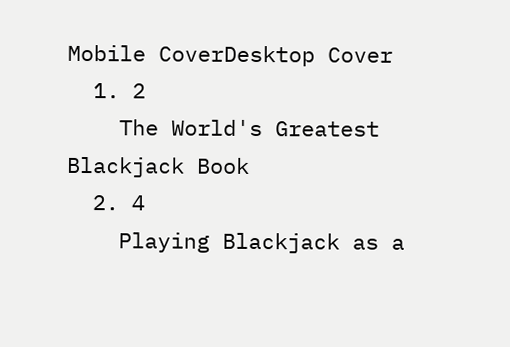Mobile CoverDesktop Cover
  1. 2
    The World's Greatest Blackjack Book
  2. 4
    Playing Blackjack as a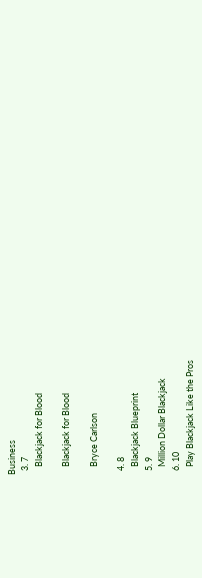Business
  3. 7
    Blackjack for Blood

    Blackjack for Blood

    Bryce Carlson

  4. 8
    Blackjack Blueprint
  5. 9
    Million Dollar Blackjack
  6. 10
    Play Blackjack Like the Pros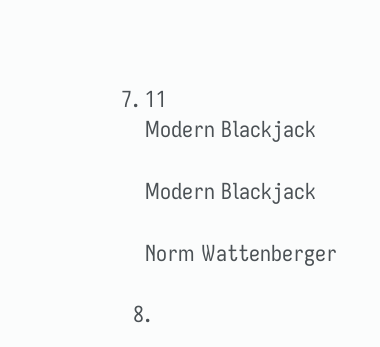7. 11
    Modern Blackjack

    Modern Blackjack

    Norm Wattenberger

  8.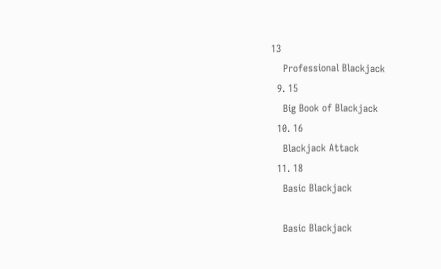13
    Professional Blackjack
  9. 15
    Big Book of Blackjack
  10. 16
    Blackjack Attack
  11. 18
    Basic Blackjack

    Basic Blackjack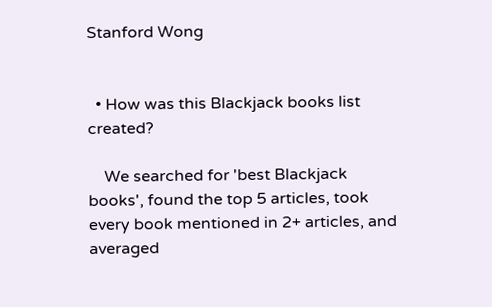Stanford Wong


  • How was this Blackjack books list created?

    We searched for 'best Blackjack books', found the top 5 articles, took every book mentioned in 2+ articles, and averaged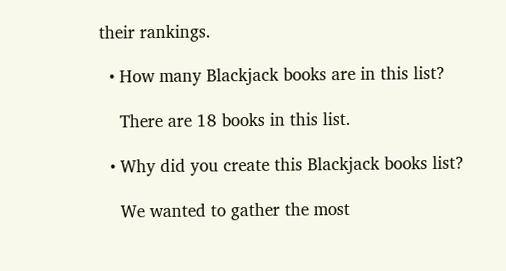their rankings.

  • How many Blackjack books are in this list?

    There are 18 books in this list.

  • Why did you create this Blackjack books list?

    We wanted to gather the most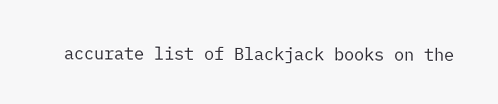accurate list of Blackjack books on the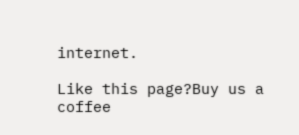internet.

Like this page?Buy us a coffee